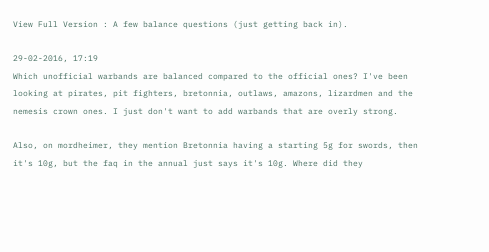View Full Version : A few balance questions (just getting back in).

29-02-2016, 17:19
Which unofficial warbands are balanced compared to the official ones? I've been looking at pirates, pit fighters, bretonnia, outlaws, amazons, lizardmen and the nemesis crown ones. I just don't want to add warbands that are overly strong.

Also, on mordheimer, they mention Bretonnia having a starting 5g for swords, then it's 10g, but the faq in the annual just says it's 10g. Where did they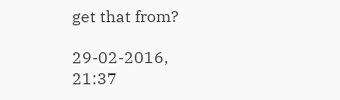get that from?

29-02-2016, 21:37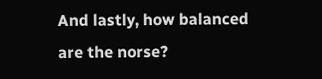And lastly, how balanced are the norse?